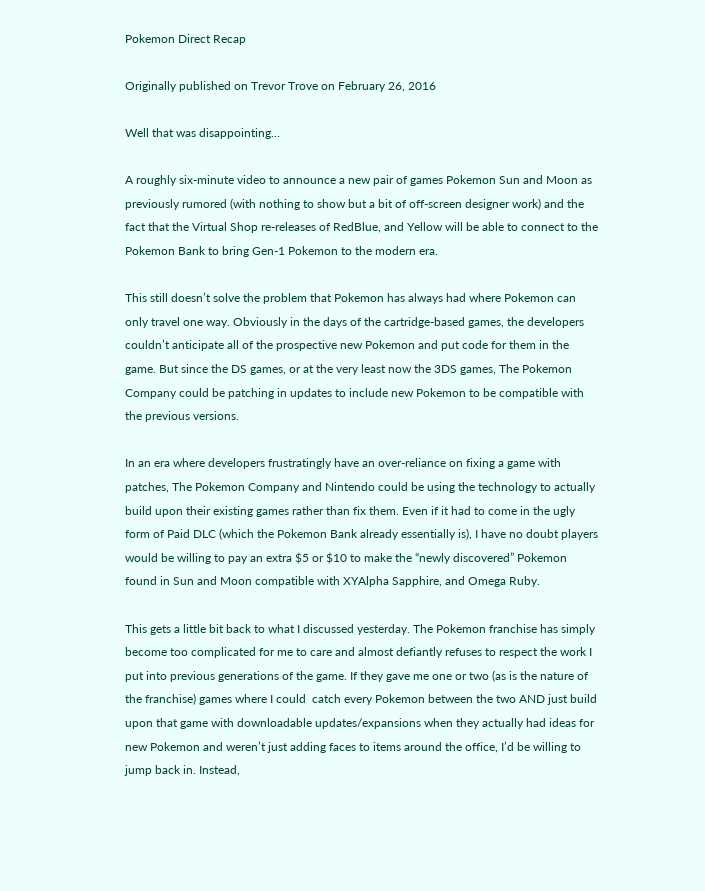Pokemon Direct Recap

Originally published on Trevor Trove on February 26, 2016

Well that was disappointing…

A roughly six-minute video to announce a new pair of games Pokemon Sun and Moon as previously rumored (with nothing to show but a bit of off-screen designer work) and the fact that the Virtual Shop re-releases of RedBlue, and Yellow will be able to connect to the Pokemon Bank to bring Gen-1 Pokemon to the modern era.

This still doesn’t solve the problem that Pokemon has always had where Pokemon can only travel one way. Obviously in the days of the cartridge-based games, the developers couldn’t anticipate all of the prospective new Pokemon and put code for them in the game. But since the DS games, or at the very least now the 3DS games, The Pokemon Company could be patching in updates to include new Pokemon to be compatible with the previous versions.

In an era where developers frustratingly have an over-reliance on fixing a game with patches, The Pokemon Company and Nintendo could be using the technology to actually build upon their existing games rather than fix them. Even if it had to come in the ugly form of Paid DLC (which the Pokemon Bank already essentially is), I have no doubt players would be willing to pay an extra $5 or $10 to make the “newly discovered” Pokemon found in Sun and Moon compatible with XYAlpha Sapphire, and Omega Ruby.

This gets a little bit back to what I discussed yesterday. The Pokemon franchise has simply become too complicated for me to care and almost defiantly refuses to respect the work I put into previous generations of the game. If they gave me one or two (as is the nature of the franchise) games where I could  catch every Pokemon between the two AND just build upon that game with downloadable updates/expansions when they actually had ideas for new Pokemon and weren’t just adding faces to items around the office, I’d be willing to jump back in. Instead,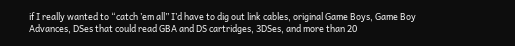if I really wanted to “catch ’em all” I’d have to dig out link cables, original Game Boys, Game Boy Advances, DSes that could read GBA and DS cartridges, 3DSes, and more than 20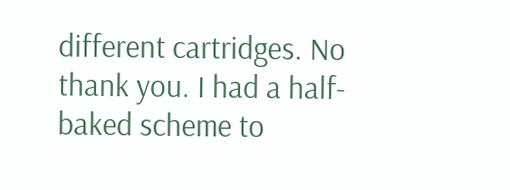different cartridges. No thank you. I had a half-baked scheme to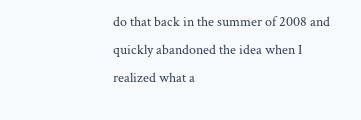do that back in the summer of 2008 and quickly abandoned the idea when I realized what a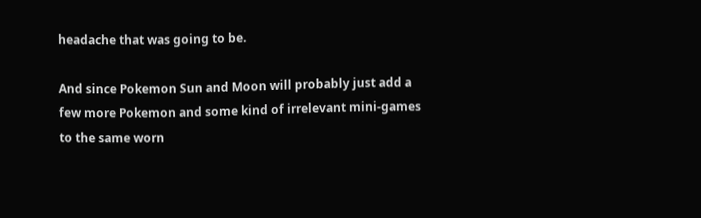headache that was going to be.

And since Pokemon Sun and Moon will probably just add a few more Pokemon and some kind of irrelevant mini-games to the same worn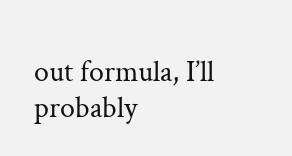out formula, I’ll probably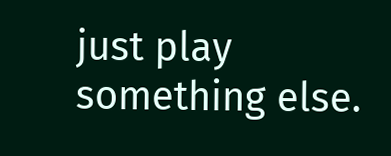just play something else.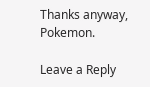Thanks anyway, Pokemon.

Leave a Reply